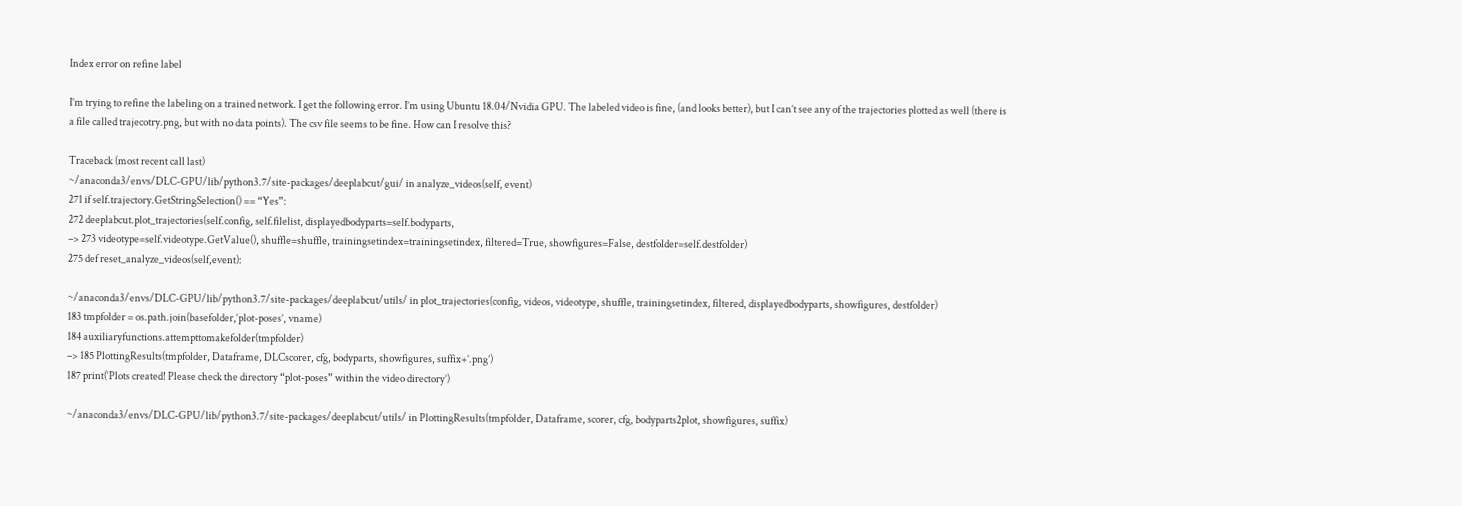Index error on refine label

I’m trying to refine the labeling on a trained network. I get the following error. I’m using Ubuntu 18.04/Nvidia GPU. The labeled video is fine, (and looks better), but I can’t see any of the trajectories plotted as well (there is a file called trajecotry.png, but with no data points). The csv file seems to be fine. How can I resolve this?

Traceback (most recent call last)
~/anaconda3/envs/DLC-GPU/lib/python3.7/site-packages/deeplabcut/gui/ in analyze_videos(self, event)
271 if self.trajectory.GetStringSelection() == “Yes”:
272 deeplabcut.plot_trajectories(self.config, self.filelist, displayedbodyparts=self.bodyparts,
–> 273 videotype=self.videotype.GetValue(), shuffle=shuffle, trainingsetindex=trainingsetindex, filtered=True, showfigures=False, destfolder=self.destfolder)
275 def reset_analyze_videos(self,event):

~/anaconda3/envs/DLC-GPU/lib/python3.7/site-packages/deeplabcut/utils/ in plot_trajectories(config, videos, videotype, shuffle, trainingsetindex, filtered, displayedbodyparts, showfigures, destfolder)
183 tmpfolder = os.path.join(basefolder,‘plot-poses’, vname)
184 auxiliaryfunctions.attempttomakefolder(tmpfolder)
–> 185 PlottingResults(tmpfolder, Dataframe, DLCscorer, cfg, bodyparts, showfigures, suffix+’.png’)
187 print(‘Plots created! Please check the directory “plot-poses” within the video directory’)

~/anaconda3/envs/DLC-GPU/lib/python3.7/site-packages/deeplabcut/utils/ in PlottingResults(tmpfolder, Dataframe, scorer, cfg, bodyparts2plot, showfigures, suffix)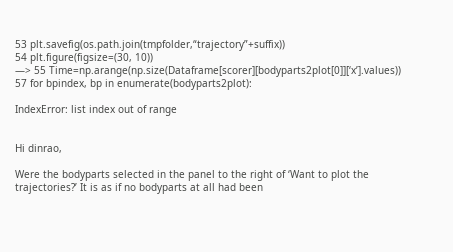53 plt.savefig(os.path.join(tmpfolder,“trajectory”+suffix))
54 plt.figure(figsize=(30, 10))
—> 55 Time=np.arange(np.size(Dataframe[scorer][bodyparts2plot[0]][‘x’].values))
57 for bpindex, bp in enumerate(bodyparts2plot):

IndexError: list index out of range


Hi dinrao,

Were the bodyparts selected in the panel to the right of ‘Want to plot the trajectories?’ It is as if no bodyparts at all had been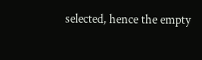selected, hence the empty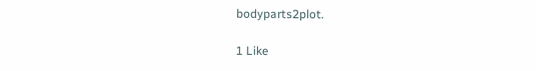bodyparts2plot.

1 Like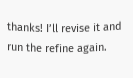thanks! I’ll revise it and run the refine again.